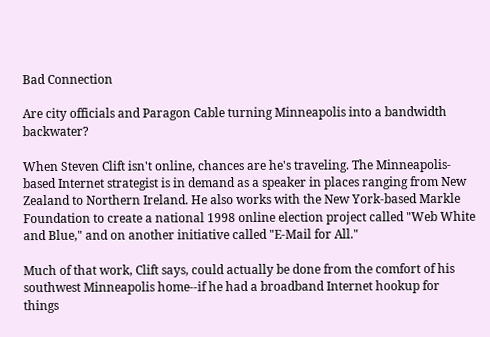Bad Connection

Are city officials and Paragon Cable turning Minneapolis into a bandwidth backwater?

When Steven Clift isn't online, chances are he's traveling. The Minneapolis-based Internet strategist is in demand as a speaker in places ranging from New Zealand to Northern Ireland. He also works with the New York-based Markle Foundation to create a national 1998 online election project called "Web White and Blue," and on another initiative called "E-Mail for All."

Much of that work, Clift says, could actually be done from the comfort of his southwest Minneapolis home--if he had a broadband Internet hookup for things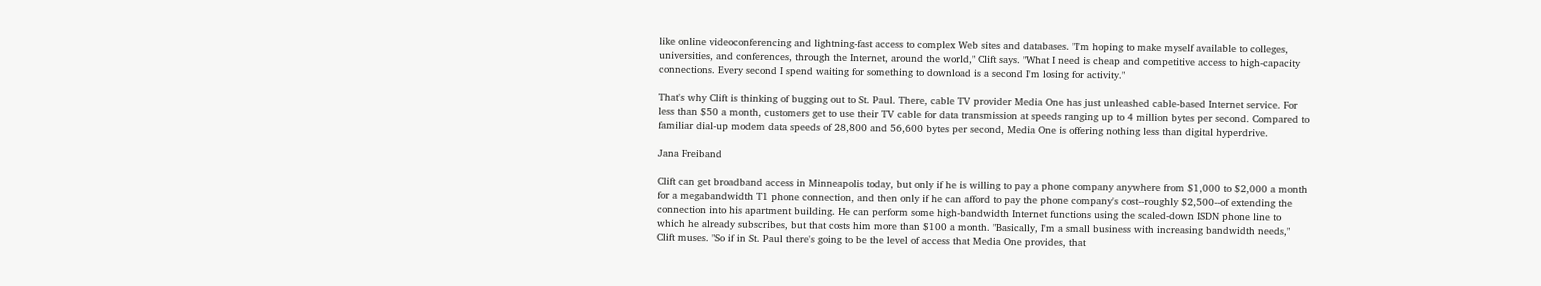like online videoconferencing and lightning-fast access to complex Web sites and databases. "I'm hoping to make myself available to colleges, universities, and conferences, through the Internet, around the world," Clift says. "What I need is cheap and competitive access to high-capacity connections. Every second I spend waiting for something to download is a second I'm losing for activity."

That's why Clift is thinking of bugging out to St. Paul. There, cable TV provider Media One has just unleashed cable-based Internet service. For less than $50 a month, customers get to use their TV cable for data transmission at speeds ranging up to 4 million bytes per second. Compared to familiar dial-up modem data speeds of 28,800 and 56,600 bytes per second, Media One is offering nothing less than digital hyperdrive.

Jana Freiband

Clift can get broadband access in Minneapolis today, but only if he is willing to pay a phone company anywhere from $1,000 to $2,000 a month for a megabandwidth T1 phone connection, and then only if he can afford to pay the phone company's cost--roughly $2,500--of extending the connection into his apartment building. He can perform some high-bandwidth Internet functions using the scaled-down ISDN phone line to which he already subscribes, but that costs him more than $100 a month. "Basically, I'm a small business with increasing bandwidth needs," Clift muses. "So if in St. Paul there's going to be the level of access that Media One provides, that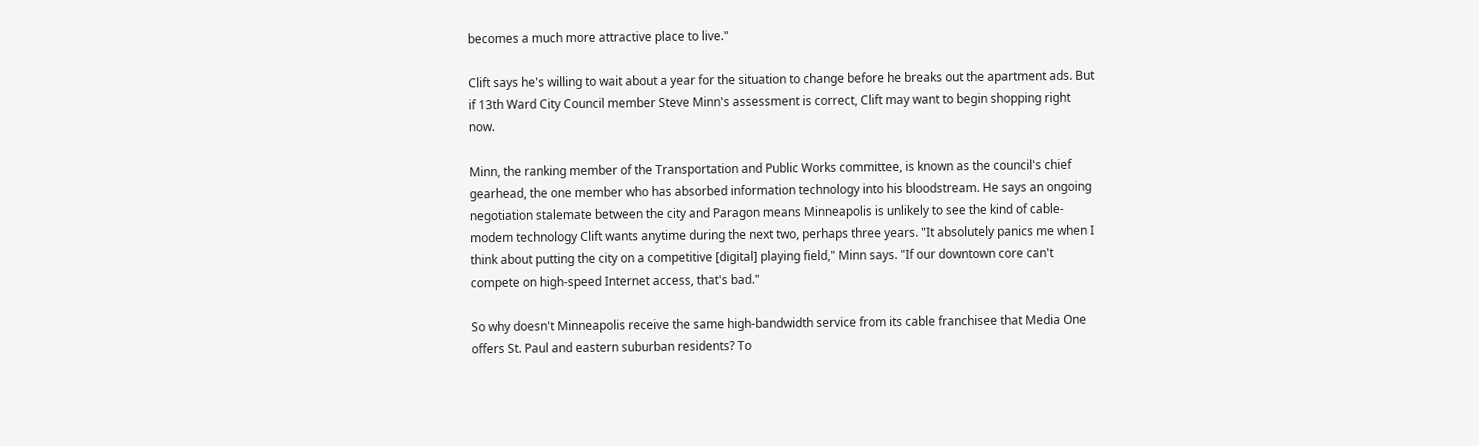becomes a much more attractive place to live."

Clift says he's willing to wait about a year for the situation to change before he breaks out the apartment ads. But if 13th Ward City Council member Steve Minn's assessment is correct, Clift may want to begin shopping right now.

Minn, the ranking member of the Transportation and Public Works committee, is known as the council's chief gearhead, the one member who has absorbed information technology into his bloodstream. He says an ongoing negotiation stalemate between the city and Paragon means Minneapolis is unlikely to see the kind of cable-modem technology Clift wants anytime during the next two, perhaps three years. "It absolutely panics me when I think about putting the city on a competitive [digital] playing field," Minn says. "If our downtown core can't compete on high-speed Internet access, that's bad."

So why doesn't Minneapolis receive the same high-bandwidth service from its cable franchisee that Media One offers St. Paul and eastern suburban residents? To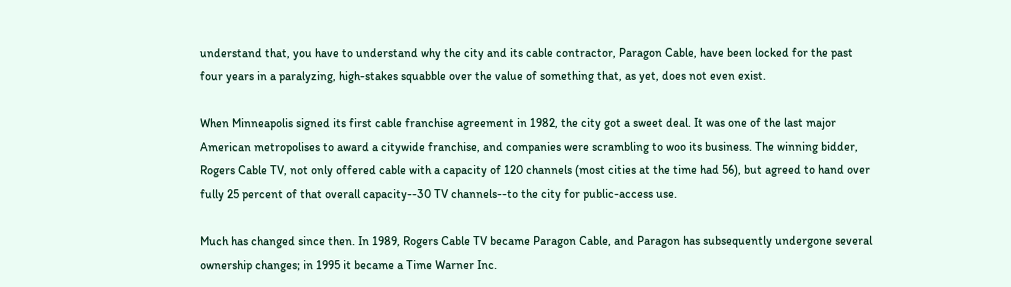understand that, you have to understand why the city and its cable contractor, Paragon Cable, have been locked for the past four years in a paralyzing, high-stakes squabble over the value of something that, as yet, does not even exist.

When Minneapolis signed its first cable franchise agreement in 1982, the city got a sweet deal. It was one of the last major American metropolises to award a citywide franchise, and companies were scrambling to woo its business. The winning bidder, Rogers Cable TV, not only offered cable with a capacity of 120 channels (most cities at the time had 56), but agreed to hand over fully 25 percent of that overall capacity--30 TV channels--to the city for public-access use.

Much has changed since then. In 1989, Rogers Cable TV became Paragon Cable, and Paragon has subsequently undergone several ownership changes; in 1995 it became a Time Warner Inc.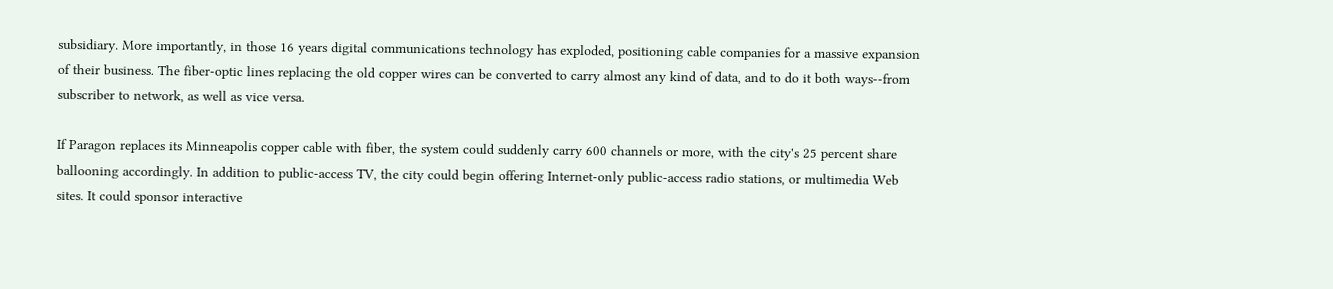subsidiary. More importantly, in those 16 years digital communications technology has exploded, positioning cable companies for a massive expansion of their business. The fiber-optic lines replacing the old copper wires can be converted to carry almost any kind of data, and to do it both ways--from subscriber to network, as well as vice versa.

If Paragon replaces its Minneapolis copper cable with fiber, the system could suddenly carry 600 channels or more, with the city's 25 percent share ballooning accordingly. In addition to public-access TV, the city could begin offering Internet-only public-access radio stations, or multimedia Web sites. It could sponsor interactive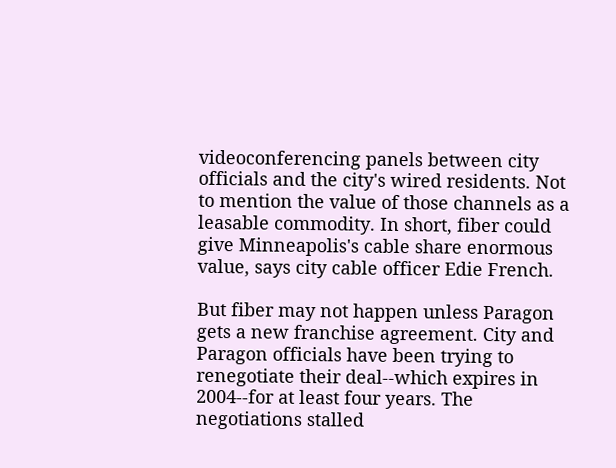videoconferencing panels between city officials and the city's wired residents. Not to mention the value of those channels as a leasable commodity. In short, fiber could give Minneapolis's cable share enormous value, says city cable officer Edie French.

But fiber may not happen unless Paragon gets a new franchise agreement. City and Paragon officials have been trying to renegotiate their deal--which expires in 2004--for at least four years. The negotiations stalled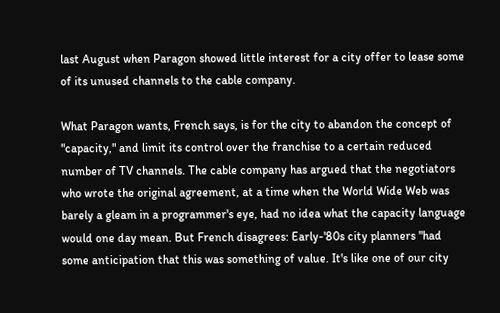last August when Paragon showed little interest for a city offer to lease some of its unused channels to the cable company.

What Paragon wants, French says, is for the city to abandon the concept of "capacity," and limit its control over the franchise to a certain reduced number of TV channels. The cable company has argued that the negotiators who wrote the original agreement, at a time when the World Wide Web was barely a gleam in a programmer's eye, had no idea what the capacity language would one day mean. But French disagrees: Early-'80s city planners "had some anticipation that this was something of value. It's like one of our city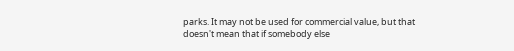parks. It may not be used for commercial value, but that doesn't mean that if somebody else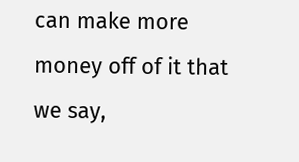can make more money off of it that we say,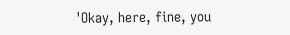'Okay, here, fine, you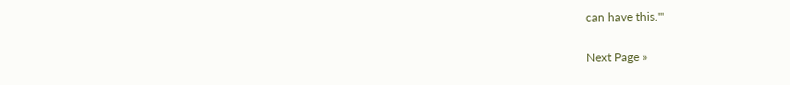can have this.'"

Next Page »